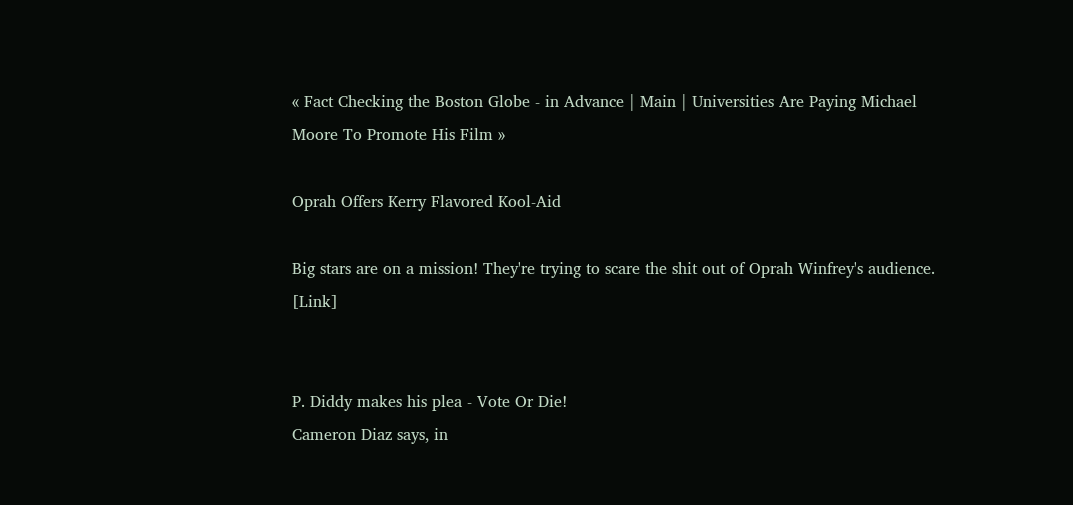« Fact Checking the Boston Globe - in Advance | Main | Universities Are Paying Michael Moore To Promote His Film »

Oprah Offers Kerry Flavored Kool-Aid

Big stars are on a mission! They're trying to scare the shit out of Oprah Winfrey's audience. [Link]


P. Diddy makes his plea - Vote Or Die!
Cameron Diaz says, in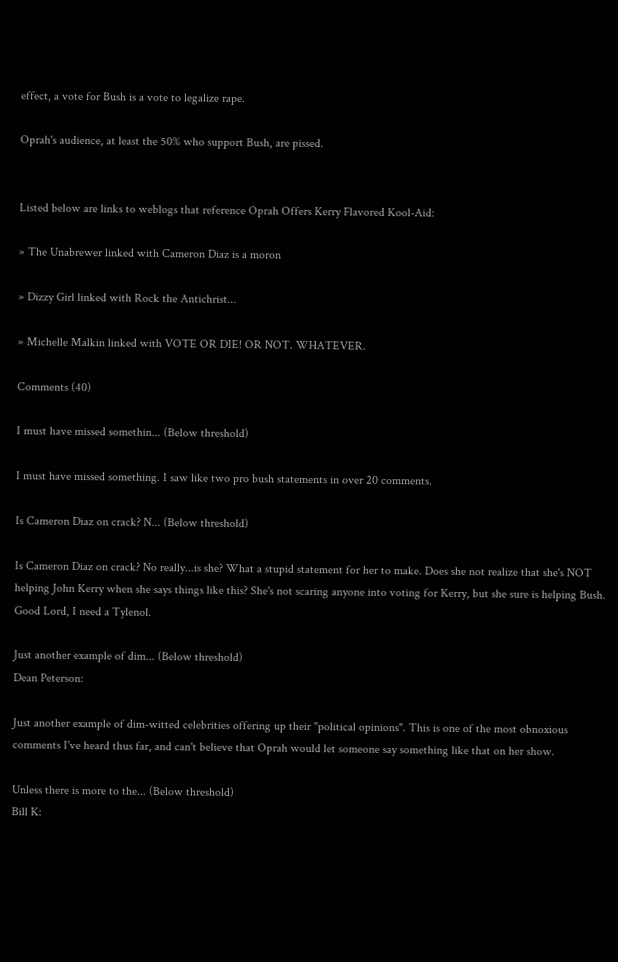effect, a vote for Bush is a vote to legalize rape.

Oprah's audience, at least the 50% who support Bush, are pissed.


Listed below are links to weblogs that reference Oprah Offers Kerry Flavored Kool-Aid:

» The Unabrewer linked with Cameron Diaz is a moron

» Dizzy Girl linked with Rock the Antichrist...

» Michelle Malkin linked with VOTE OR DIE! OR NOT. WHATEVER.

Comments (40)

I must have missed somethin... (Below threshold)

I must have missed something. I saw like two pro bush statements in over 20 comments.

Is Cameron Diaz on crack? N... (Below threshold)

Is Cameron Diaz on crack? No really...is she? What a stupid statement for her to make. Does she not realize that she's NOT helping John Kerry when she says things like this? She's not scaring anyone into voting for Kerry, but she sure is helping Bush. Good Lord, I need a Tylenol.

Just another example of dim... (Below threshold)
Dean Peterson:

Just another example of dim-witted celebrities offering up their "political opinions". This is one of the most obnoxious comments I've heard thus far, and can't believe that Oprah would let someone say something like that on her show.

Unless there is more to the... (Below threshold)
Bill K: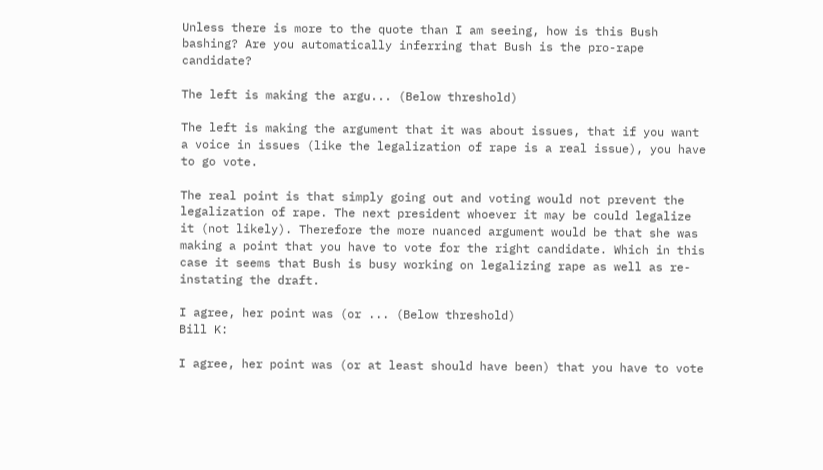Unless there is more to the quote than I am seeing, how is this Bush bashing? Are you automatically inferring that Bush is the pro-rape candidate?

The left is making the argu... (Below threshold)

The left is making the argument that it was about issues, that if you want a voice in issues (like the legalization of rape is a real issue), you have to go vote.

The real point is that simply going out and voting would not prevent the legalization of rape. The next president whoever it may be could legalize it (not likely). Therefore the more nuanced argument would be that she was making a point that you have to vote for the right candidate. Which in this case it seems that Bush is busy working on legalizing rape as well as re-instating the draft.

I agree, her point was (or ... (Below threshold)
Bill K:

I agree, her point was (or at least should have been) that you have to vote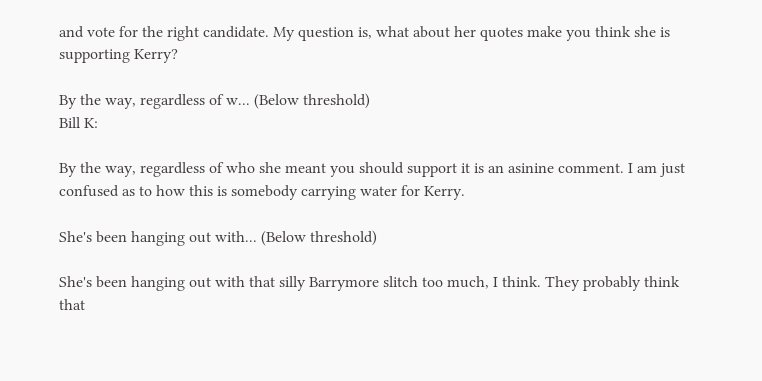and vote for the right candidate. My question is, what about her quotes make you think she is supporting Kerry?

By the way, regardless of w... (Below threshold)
Bill K:

By the way, regardless of who she meant you should support it is an asinine comment. I am just confused as to how this is somebody carrying water for Kerry.

She's been hanging out with... (Below threshold)

She's been hanging out with that silly Barrymore slitch too much, I think. They probably think that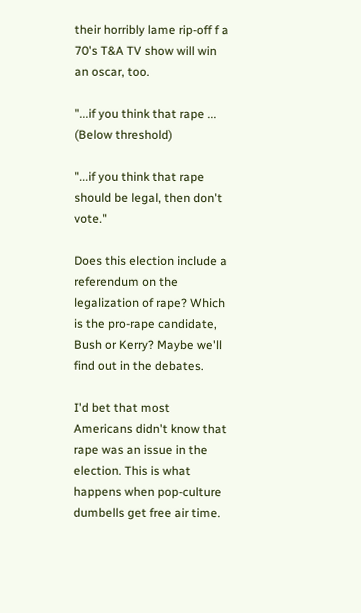their horribly lame rip-off f a 70's T&A TV show will win an oscar, too.

"...if you think that rape ... (Below threshold)

"...if you think that rape should be legal, then don't vote."

Does this election include a referendum on the legalization of rape? Which is the pro-rape candidate, Bush or Kerry? Maybe we'll find out in the debates.

I'd bet that most Americans didn't know that rape was an issue in the election. This is what happens when pop-culture dumbells get free air time.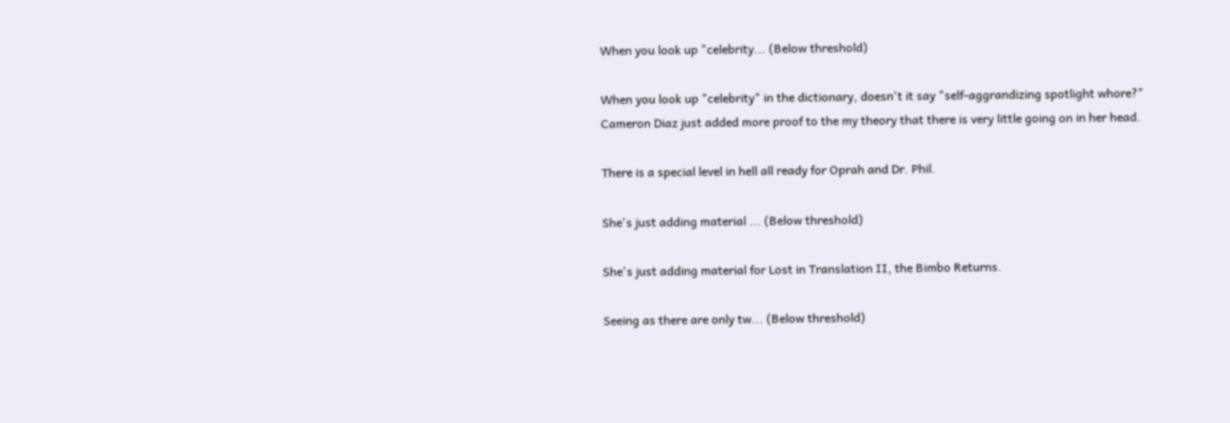When you look up "celebrity... (Below threshold)

When you look up "celebrity" in the dictionary, doesn't it say "self-aggrandizing spotlight whore?" Cameron Diaz just added more proof to the my theory that there is very little going on in her head.

There is a special level in hell all ready for Oprah and Dr. Phil.

She's just adding material ... (Below threshold)

She's just adding material for Lost in Translation II, the Bimbo Returns.

Seeing as there are only tw... (Below threshold)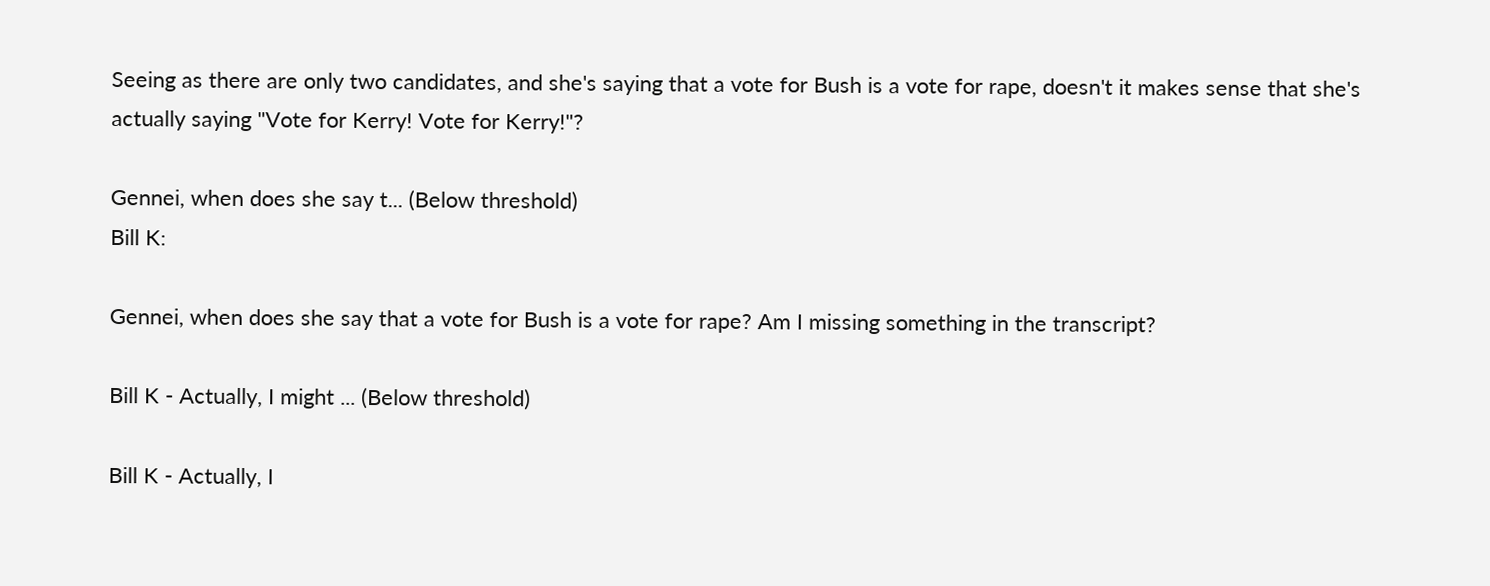Seeing as there are only two candidates, and she's saying that a vote for Bush is a vote for rape, doesn't it makes sense that she's actually saying "Vote for Kerry! Vote for Kerry!"?

Gennei, when does she say t... (Below threshold)
Bill K:

Gennei, when does she say that a vote for Bush is a vote for rape? Am I missing something in the transcript?

Bill K - Actually, I might ... (Below threshold)

Bill K - Actually, I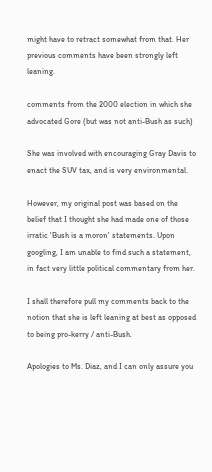might have to retract somewhat from that. Her previous comments have been strongly left leaning.

comments from the 2000 election in which she advocated Gore (but was not anti-Bush as such)

She was involved with encouraging Gray Davis to enact the SUV tax, and is very environmental.

However, my original post was based on the belief that I thought she had made one of those irratic 'Bush is a moron' statements. Upon googling, I am unable to find such a statement, in fact very little political commentary from her.

I shall therefore pull my comments back to the notion that she is left leaning at best as opposed to being pro-kerry / anti-Bush.

Apologies to Ms. Diaz, and I can only assure you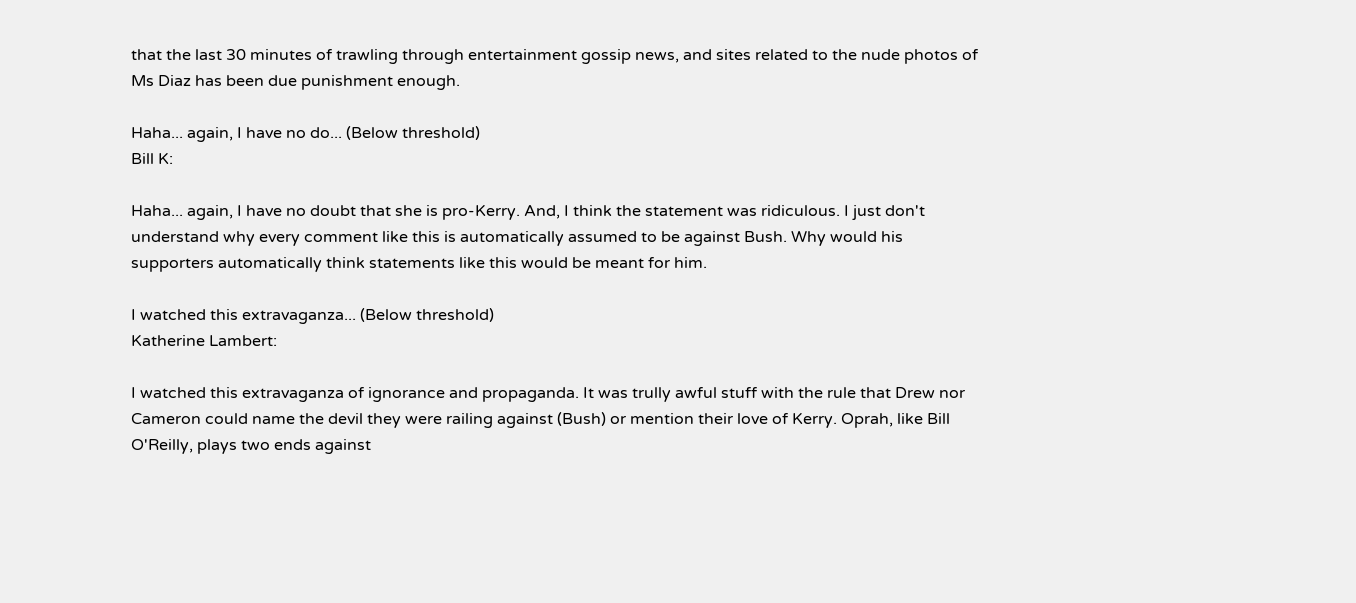that the last 30 minutes of trawling through entertainment gossip news, and sites related to the nude photos of Ms Diaz has been due punishment enough.

Haha... again, I have no do... (Below threshold)
Bill K:

Haha... again, I have no doubt that she is pro-Kerry. And, I think the statement was ridiculous. I just don't understand why every comment like this is automatically assumed to be against Bush. Why would his supporters automatically think statements like this would be meant for him.

I watched this extravaganza... (Below threshold)
Katherine Lambert:

I watched this extravaganza of ignorance and propaganda. It was trully awful stuff with the rule that Drew nor Cameron could name the devil they were railing against (Bush) or mention their love of Kerry. Oprah, like Bill O'Reilly, plays two ends against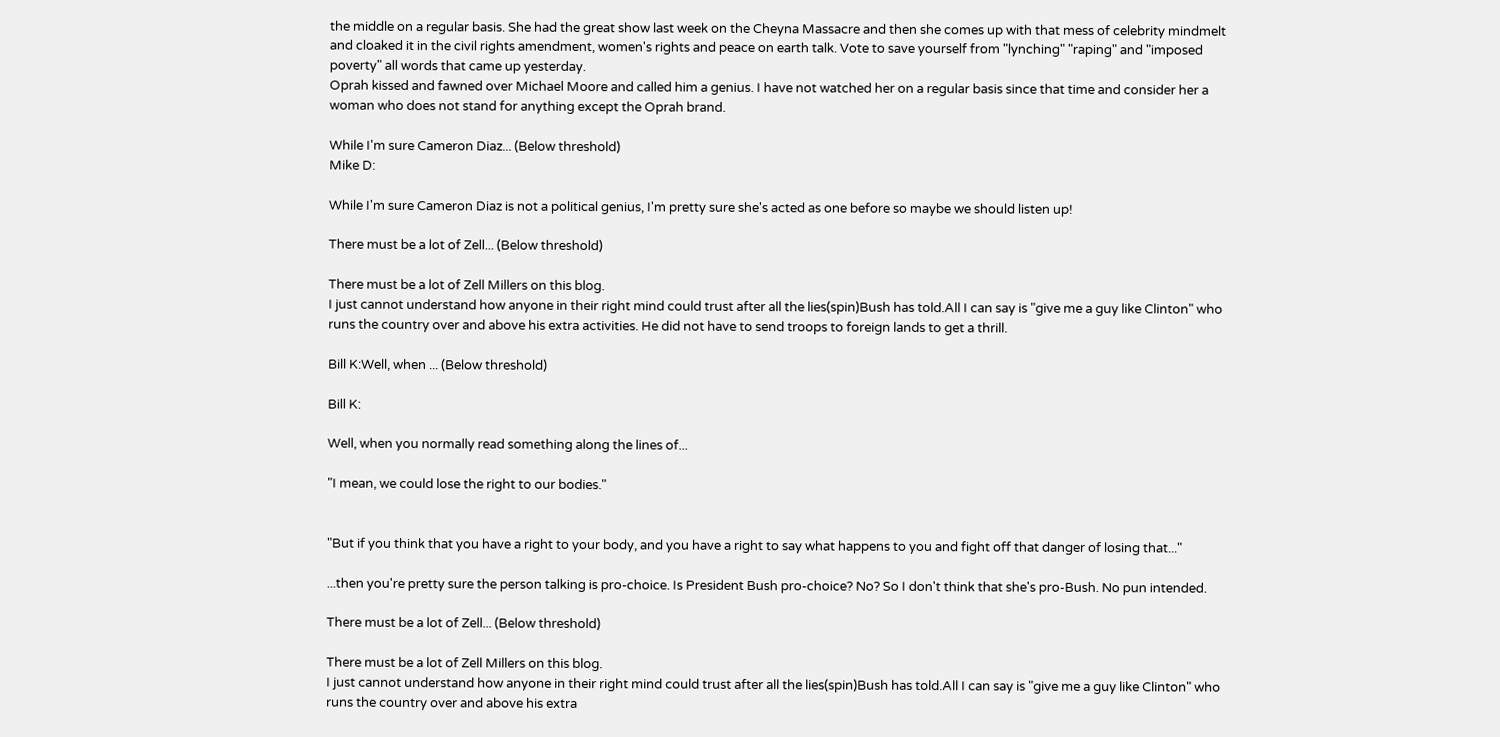the middle on a regular basis. She had the great show last week on the Cheyna Massacre and then she comes up with that mess of celebrity mindmelt and cloaked it in the civil rights amendment, women's rights and peace on earth talk. Vote to save yourself from "lynching" "raping" and "imposed poverty" all words that came up yesterday.
Oprah kissed and fawned over Michael Moore and called him a genius. I have not watched her on a regular basis since that time and consider her a woman who does not stand for anything except the Oprah brand.

While I'm sure Cameron Diaz... (Below threshold)
Mike D:

While I'm sure Cameron Diaz is not a political genius, I'm pretty sure she's acted as one before so maybe we should listen up!

There must be a lot of Zell... (Below threshold)

There must be a lot of Zell Millers on this blog.
I just cannot understand how anyone in their right mind could trust after all the lies(spin)Bush has told.All I can say is "give me a guy like Clinton" who runs the country over and above his extra activities. He did not have to send troops to foreign lands to get a thrill.

Bill K:Well, when ... (Below threshold)

Bill K:

Well, when you normally read something along the lines of...

"I mean, we could lose the right to our bodies."


"But if you think that you have a right to your body, and you have a right to say what happens to you and fight off that danger of losing that..."

...then you're pretty sure the person talking is pro-choice. Is President Bush pro-choice? No? So I don't think that she's pro-Bush. No pun intended.

There must be a lot of Zell... (Below threshold)

There must be a lot of Zell Millers on this blog.
I just cannot understand how anyone in their right mind could trust after all the lies(spin)Bush has told.All I can say is "give me a guy like Clinton" who runs the country over and above his extra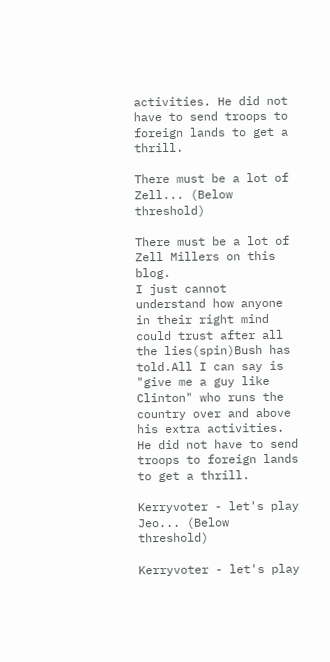activities. He did not have to send troops to foreign lands to get a thrill.

There must be a lot of Zell... (Below threshold)

There must be a lot of Zell Millers on this blog.
I just cannot understand how anyone in their right mind could trust after all the lies(spin)Bush has told.All I can say is "give me a guy like Clinton" who runs the country over and above his extra activities. He did not have to send troops to foreign lands to get a thrill.

Kerryvoter - let's play Jeo... (Below threshold)

Kerryvoter - let's play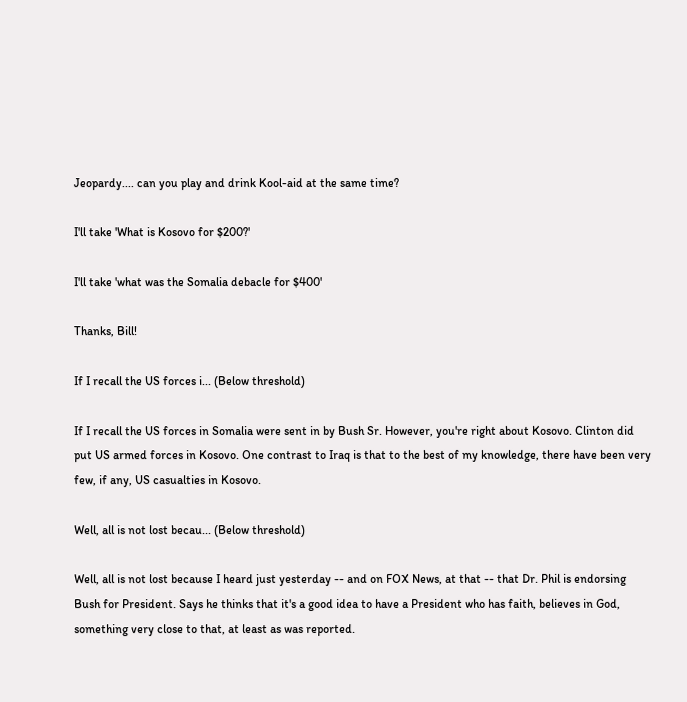Jeopardy.... can you play and drink Kool-aid at the same time?

I'll take 'What is Kosovo for $200?'

I'll take 'what was the Somalia debacle for $400'

Thanks, Bill!

If I recall the US forces i... (Below threshold)

If I recall the US forces in Somalia were sent in by Bush Sr. However, you're right about Kosovo. Clinton did put US armed forces in Kosovo. One contrast to Iraq is that to the best of my knowledge, there have been very few, if any, US casualties in Kosovo.

Well, all is not lost becau... (Below threshold)

Well, all is not lost because I heard just yesterday -- and on FOX News, at that -- that Dr. Phil is endorsing Bush for President. Says he thinks that it's a good idea to have a President who has faith, believes in God, something very close to that, at least as was reported.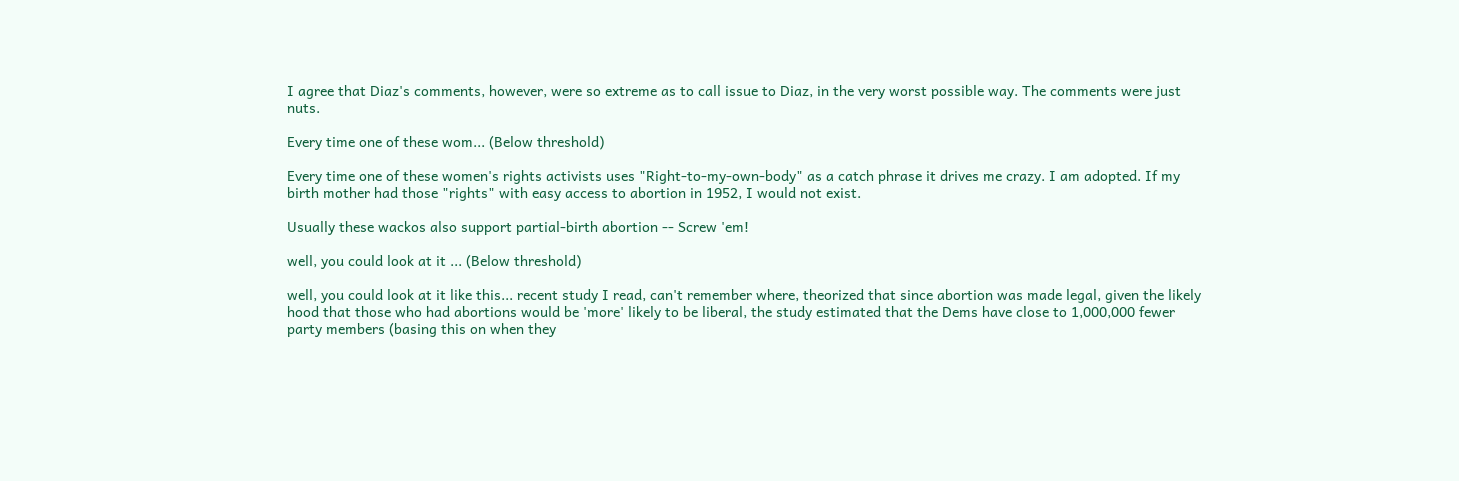I agree that Diaz's comments, however, were so extreme as to call issue to Diaz, in the very worst possible way. The comments were just nuts.

Every time one of these wom... (Below threshold)

Every time one of these women's rights activists uses "Right-to-my-own-body" as a catch phrase it drives me crazy. I am adopted. If my birth mother had those "rights" with easy access to abortion in 1952, I would not exist.

Usually these wackos also support partial-birth abortion -- Screw 'em!

well, you could look at it ... (Below threshold)

well, you could look at it like this... recent study I read, can't remember where, theorized that since abortion was made legal, given the likely hood that those who had abortions would be 'more' likely to be liberal, the study estimated that the Dems have close to 1,000,000 fewer party members (basing this on when they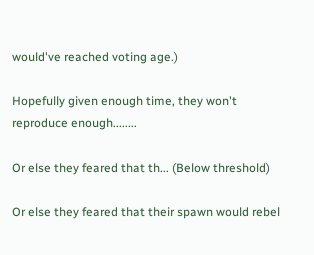would've reached voting age.)

Hopefully given enough time, they won't reproduce enough........

Or else they feared that th... (Below threshold)

Or else they feared that their spawn would rebel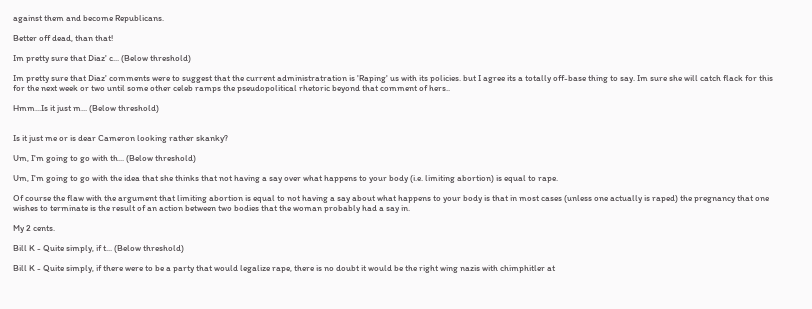against them and become Republicans.

Better off dead, than that!

Im pretty sure that Diaz' c... (Below threshold)

Im pretty sure that Diaz' comments were to suggest that the current administratration is 'Raping' us with its policies. but I agree its a totally off-base thing to say. Im sure she will catch flack for this for the next week or two until some other celeb ramps the pseudopolitical rhetoric beyond that comment of hers..

Hmm...Is it just m... (Below threshold)


Is it just me or is dear Cameron looking rather skanky?

Um, I'm going to go with th... (Below threshold)

Um, I'm going to go with the idea that she thinks that not having a say over what happens to your body (i.e. limiting abortion) is equal to rape.

Of course the flaw with the argument that limiting abortion is equal to not having a say about what happens to your body is that in most cases (unless one actually is raped) the pregnancy that one wishes to terminate is the result of an action between two bodies that the woman probably had a say in.

My 2 cents.

Bill K - Quite simply, if t... (Below threshold)

Bill K - Quite simply, if there were to be a party that would legalize rape, there is no doubt it would be the right wing nazis with chimphitler at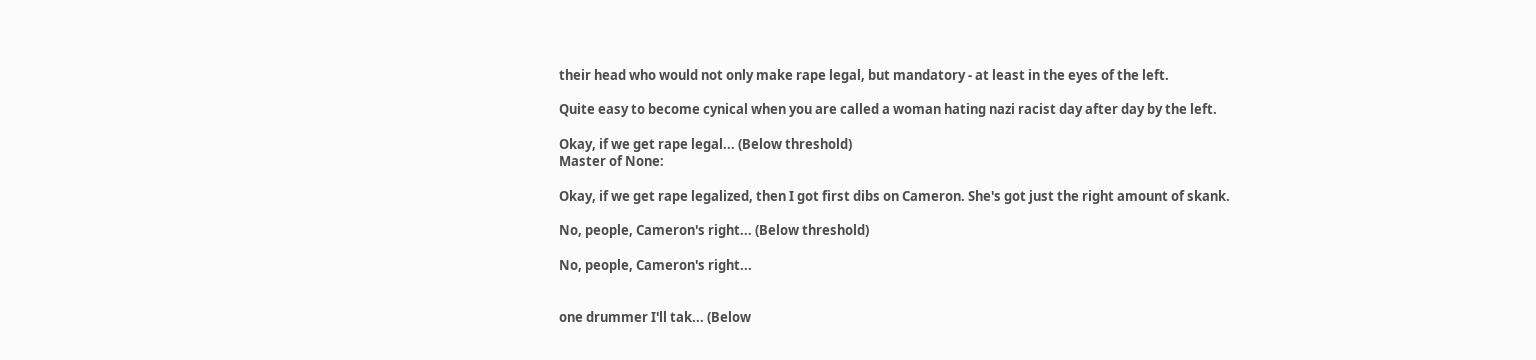their head who would not only make rape legal, but mandatory - at least in the eyes of the left.

Quite easy to become cynical when you are called a woman hating nazi racist day after day by the left.

Okay, if we get rape legal... (Below threshold)
Master of None:

Okay, if we get rape legalized, then I got first dibs on Cameron. She's got just the right amount of skank.

No, people, Cameron's right... (Below threshold)

No, people, Cameron's right...


one drummer I'll tak... (Below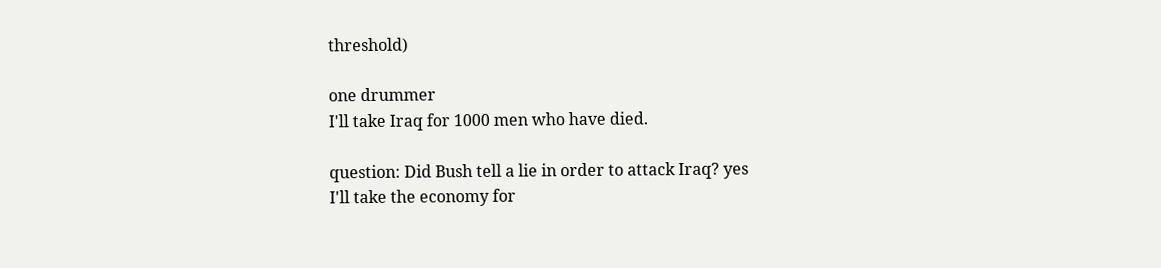threshold)

one drummer
I'll take Iraq for 1000 men who have died.

question: Did Bush tell a lie in order to attack Iraq? yes
I'll take the economy for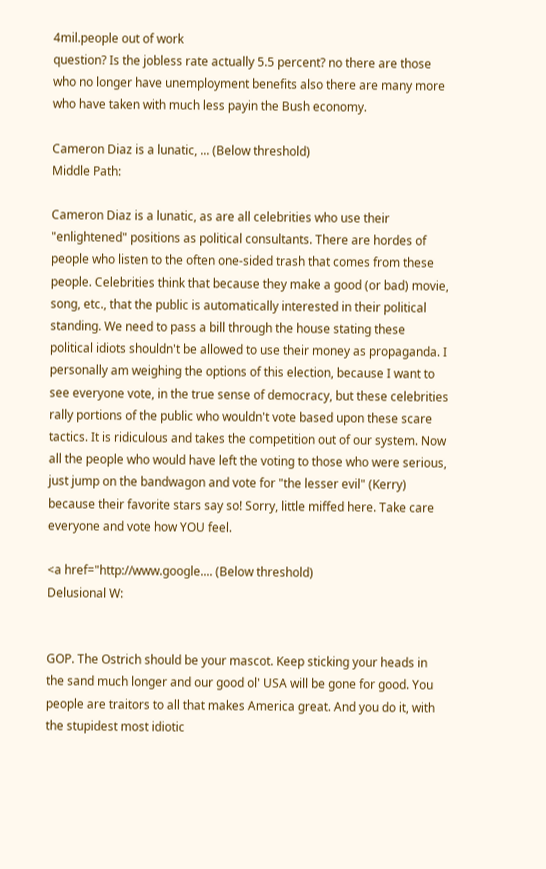4mil.people out of work
question? Is the jobless rate actually 5.5 percent? no there are those who no longer have unemployment benefits also there are many more who have taken with much less payin the Bush economy.

Cameron Diaz is a lunatic, ... (Below threshold)
Middle Path:

Cameron Diaz is a lunatic, as are all celebrities who use their "enlightened" positions as political consultants. There are hordes of people who listen to the often one-sided trash that comes from these people. Celebrities think that because they make a good (or bad) movie, song, etc., that the public is automatically interested in their political standing. We need to pass a bill through the house stating these political idiots shouldn't be allowed to use their money as propaganda. I personally am weighing the options of this election, because I want to see everyone vote, in the true sense of democracy, but these celebrities rally portions of the public who wouldn't vote based upon these scare tactics. It is ridiculous and takes the competition out of our system. Now all the people who would have left the voting to those who were serious, just jump on the bandwagon and vote for "the lesser evil" (Kerry) because their favorite stars say so! Sorry, little miffed here. Take care everyone and vote how YOU feel.

<a href="http://www.google.... (Below threshold)
Delusional W:


GOP. The Ostrich should be your mascot. Keep sticking your heads in the sand much longer and our good ol' USA will be gone for good. You people are traitors to all that makes America great. And you do it, with the stupidest most idiotic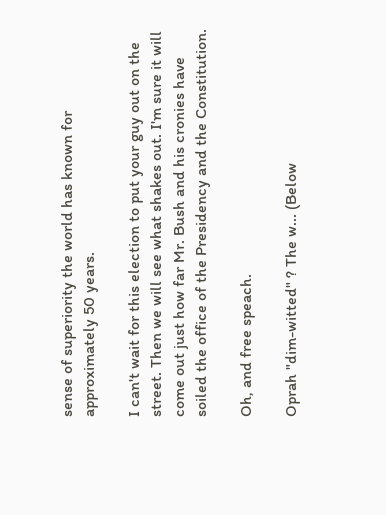sense of superiority the world has known for approximately 50 years.

I can't wait for this election to put your guy out on the street. Then we will see what shakes out. I'm sure it will come out just how far Mr. Bush and his cronies have soiled the office of the Presidency and the Constitution.

Oh, and free speach.

Oprah "dim-witted" ? The w... (Below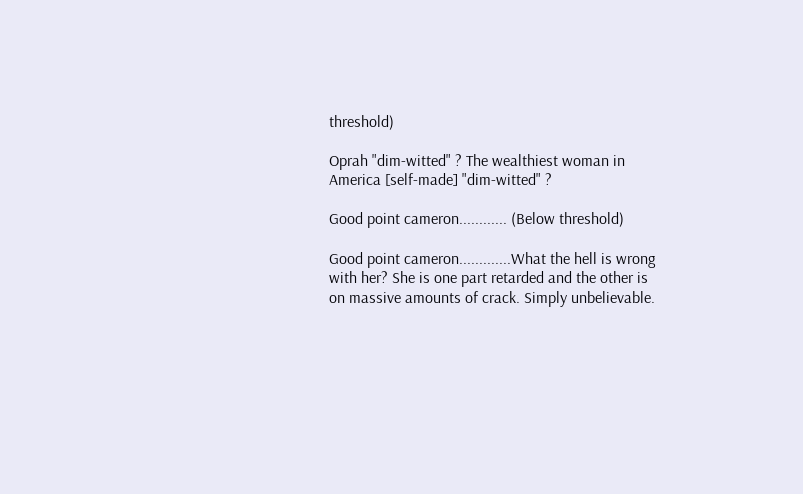threshold)

Oprah "dim-witted" ? The wealthiest woman in America [self-made] "dim-witted" ?

Good point cameron............ (Below threshold)

Good point cameron.............What the hell is wrong with her? She is one part retarded and the other is on massive amounts of crack. Simply unbelievable.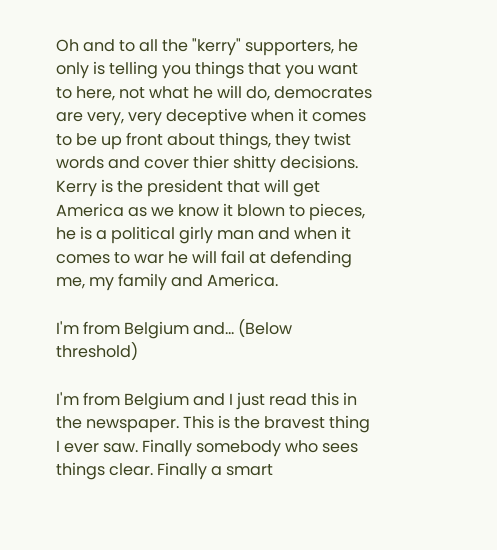Oh and to all the "kerry" supporters, he only is telling you things that you want to here, not what he will do, democrates are very, very deceptive when it comes to be up front about things, they twist words and cover thier shitty decisions. Kerry is the president that will get America as we know it blown to pieces, he is a political girly man and when it comes to war he will fail at defending me, my family and America.

I'm from Belgium and... (Below threshold)

I'm from Belgium and I just read this in the newspaper. This is the bravest thing I ever saw. Finally somebody who sees things clear. Finally a smart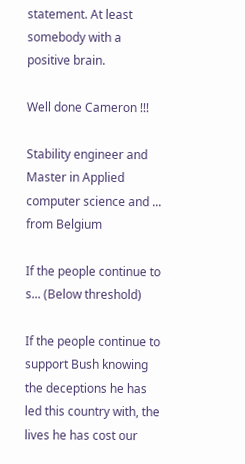statement. At least somebody with a positive brain.

Well done Cameron !!!

Stability engineer and Master in Applied computer science and ... from Belgium

If the people continue to s... (Below threshold)

If the people continue to support Bush knowing the deceptions he has led this country with, the lives he has cost our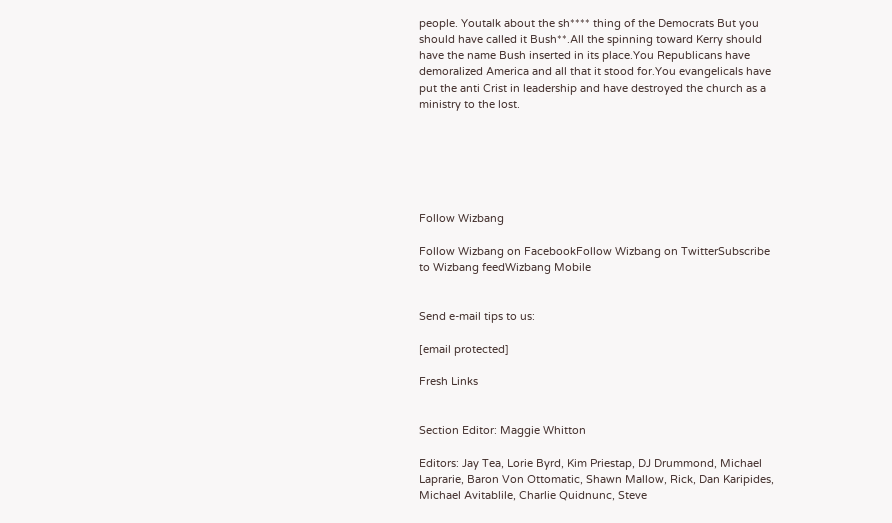people. Youtalk about the sh**** thing of the Democrats But you should have called it Bush**.All the spinning toward Kerry should have the name Bush inserted in its place.You Republicans have demoralized America and all that it stood for.You evangelicals have put the anti Crist in leadership and have destroyed the church as a ministry to the lost.






Follow Wizbang

Follow Wizbang on FacebookFollow Wizbang on TwitterSubscribe to Wizbang feedWizbang Mobile


Send e-mail tips to us:

[email protected]

Fresh Links


Section Editor: Maggie Whitton

Editors: Jay Tea, Lorie Byrd, Kim Priestap, DJ Drummond, Michael Laprarie, Baron Von Ottomatic, Shawn Mallow, Rick, Dan Karipides, Michael Avitablile, Charlie Quidnunc, Steve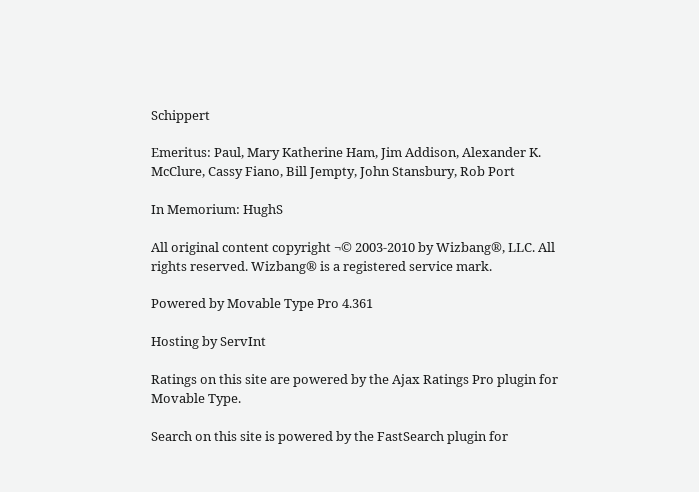Schippert

Emeritus: Paul, Mary Katherine Ham, Jim Addison, Alexander K. McClure, Cassy Fiano, Bill Jempty, John Stansbury, Rob Port

In Memorium: HughS

All original content copyright ¬© 2003-2010 by Wizbang®, LLC. All rights reserved. Wizbang® is a registered service mark.

Powered by Movable Type Pro 4.361

Hosting by ServInt

Ratings on this site are powered by the Ajax Ratings Pro plugin for Movable Type.

Search on this site is powered by the FastSearch plugin for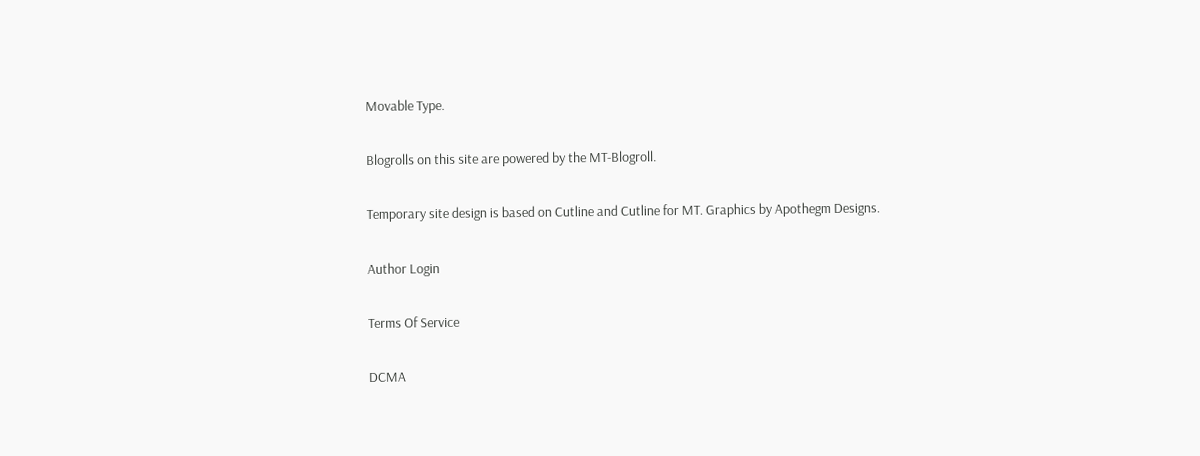Movable Type.

Blogrolls on this site are powered by the MT-Blogroll.

Temporary site design is based on Cutline and Cutline for MT. Graphics by Apothegm Designs.

Author Login

Terms Of Service

DCMA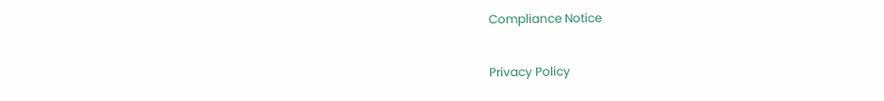Compliance Notice

Privacy Policy